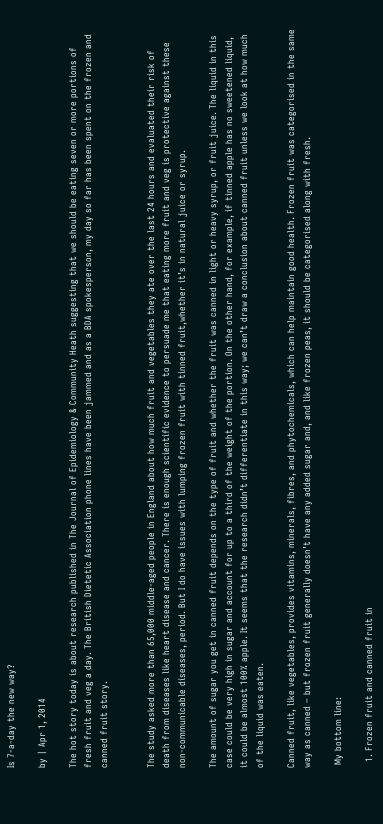Is 7-a-day the new way?

by | Apr 1, 2014

The hot story today is about research published in The Journal of Epidemiology & Community Heath suggesting that we should be eating seven or more portions of fresh fruit and veg a day. The British Dietetic Association phone lines have been jammed and as a BDA spokesperson, my day so far has been spent on the frozen and canned fruit story.


The study asked more than 65,000 middle-aged people in England about how much fruit and vegetables they ate over the last 24 hours and evaluated their risk of death from diseases like heart disease and cancer. There is enough scientific evidence to persuade me that eating more fruit and veg is protective against these non-communicable diseases, period. But I do have issues with lumping frozen fruit with tinned fruit,whether it’s in natural juice or syrup.

The amount of sugar you get in canned fruit depends on the type of fruit and whether the fruit was canned in light or heavy syrup, or fruit juice. The liquid in this case could be very high in sugar and account for up to a third of the weight of the portion. On the other hand, for example, if tinned apple has no sweetened liquid, it could be almost 100% apple. It seems that the research didn’t differentiate in this way; we can’t draw a conclusion about canned fruit unless we look at how much of the liquid was eaten.

Canned fruit, like vegetables, provides vitamins, minerals, fibres, and phytochemicals, which can help maintain good health. Frozen fruit was categorised in the same way as canned – but frozen fruit generally doesn’t have any added sugar and, and like frozen peas, it should be categorised along with fresh.

 My bottom line:

  1. Frozen fruit and canned fruit in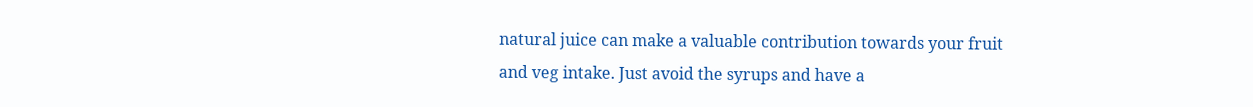natural juice can make a valuable contribution towards your fruit and veg intake. Just avoid the syrups and have a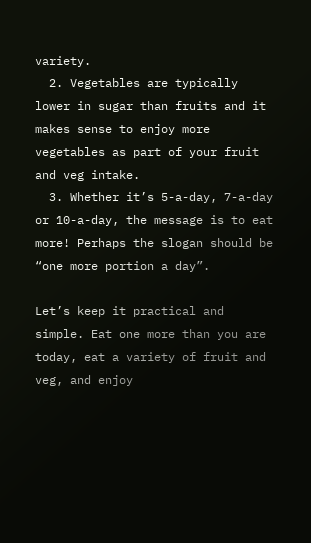variety.
  2. Vegetables are typically lower in sugar than fruits and it makes sense to enjoy more vegetables as part of your fruit and veg intake.
  3. Whether it’s 5-a-day, 7-a-day or 10-a-day, the message is to eat more! Perhaps the slogan should be “one more portion a day”.

Let’s keep it practical and simple. Eat one more than you are today, eat a variety of fruit and veg, and enjoy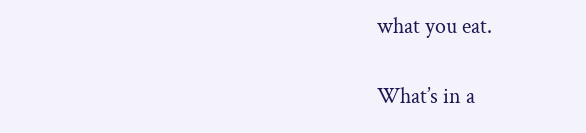what you eat.

What’s in a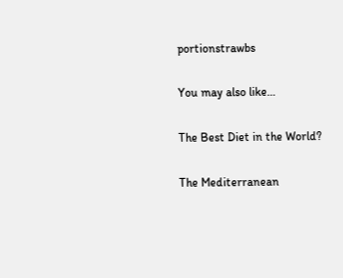portionstrawbs

You may also like…

The Best Diet in the World?

The Mediterranean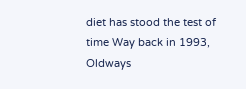diet has stood the test of time Way back in 1993, Oldways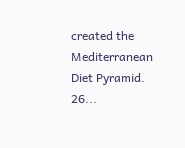created the Mediterranean Diet Pyramid. 26...